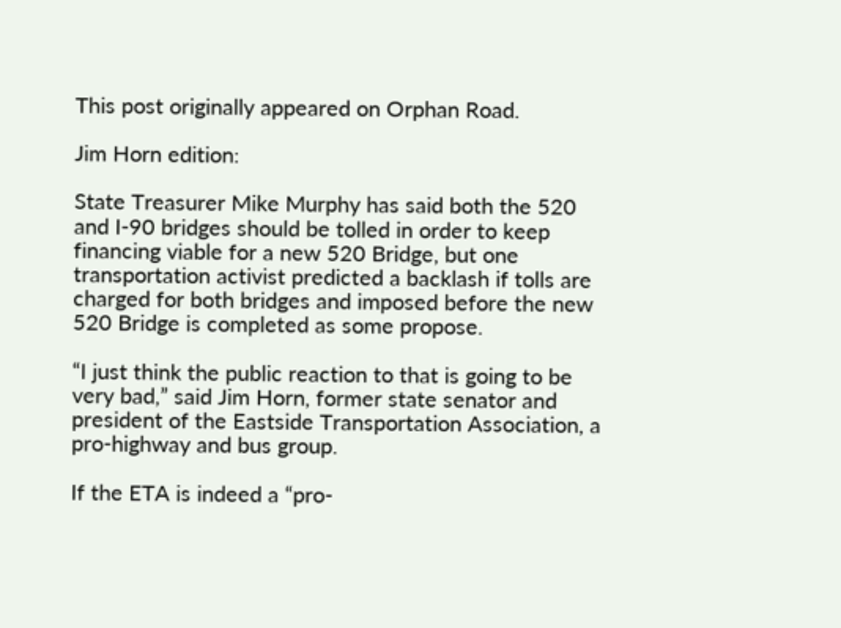This post originally appeared on Orphan Road.

Jim Horn edition:

State Treasurer Mike Murphy has said both the 520 and I-90 bridges should be tolled in order to keep financing viable for a new 520 Bridge, but one transportation activist predicted a backlash if tolls are charged for both bridges and imposed before the new 520 Bridge is completed as some propose.

“I just think the public reaction to that is going to be very bad,” said Jim Horn, former state senator and president of the Eastside Transportation Association, a pro-highway and bus group.

If the ETA is indeed a “pro-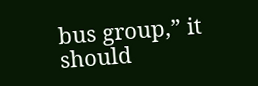bus group,” it should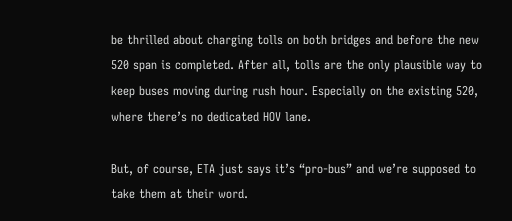be thrilled about charging tolls on both bridges and before the new 520 span is completed. After all, tolls are the only plausible way to keep buses moving during rush hour. Especially on the existing 520, where there’s no dedicated HOV lane.

But, of course, ETA just says it’s “pro-bus” and we’re supposed to take them at their word.